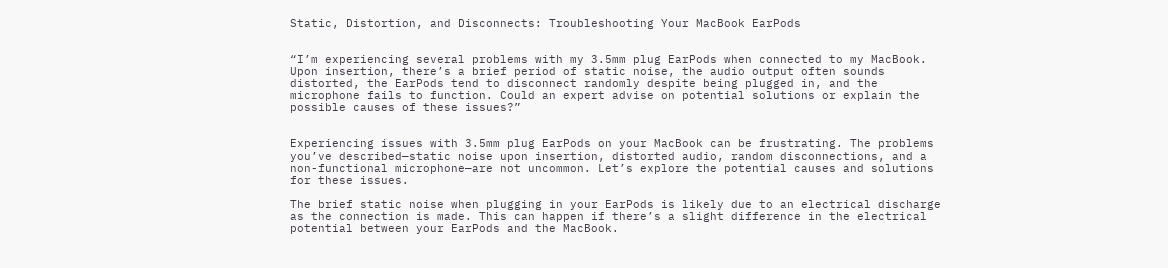Static, Distortion, and Disconnects: Troubleshooting Your MacBook EarPods


“I’m experiencing several problems with my 3.5mm plug EarPods when connected to my MacBook. Upon insertion, there’s a brief period of static noise, the audio output often sounds distorted, the EarPods tend to disconnect randomly despite being plugged in, and the microphone fails to function. Could an expert advise on potential solutions or explain the possible causes of these issues?”


Experiencing issues with 3.5mm plug EarPods on your MacBook can be frustrating. The problems you’ve described—static noise upon insertion, distorted audio, random disconnections, and a non-functional microphone—are not uncommon. Let’s explore the potential causes and solutions for these issues.

The brief static noise when plugging in your EarPods is likely due to an electrical discharge as the connection is made. This can happen if there’s a slight difference in the electrical potential between your EarPods and the MacBook.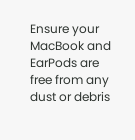Ensure your MacBook and EarPods are free from any dust or debris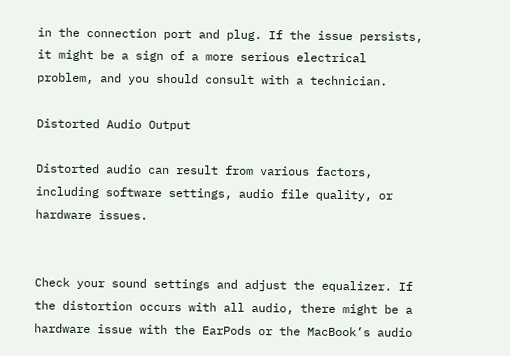in the connection port and plug. If the issue persists, it might be a sign of a more serious electrical problem, and you should consult with a technician.

Distorted Audio Output

Distorted audio can result from various factors, including software settings, audio file quality, or hardware issues.


Check your sound settings and adjust the equalizer. If the distortion occurs with all audio, there might be a hardware issue with the EarPods or the MacBook’s audio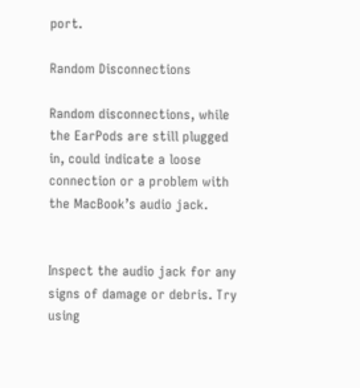port.

Random Disconnections

Random disconnections, while the EarPods are still plugged in, could indicate a loose connection or a problem with the MacBook’s audio jack.


Inspect the audio jack for any signs of damage or debris. Try using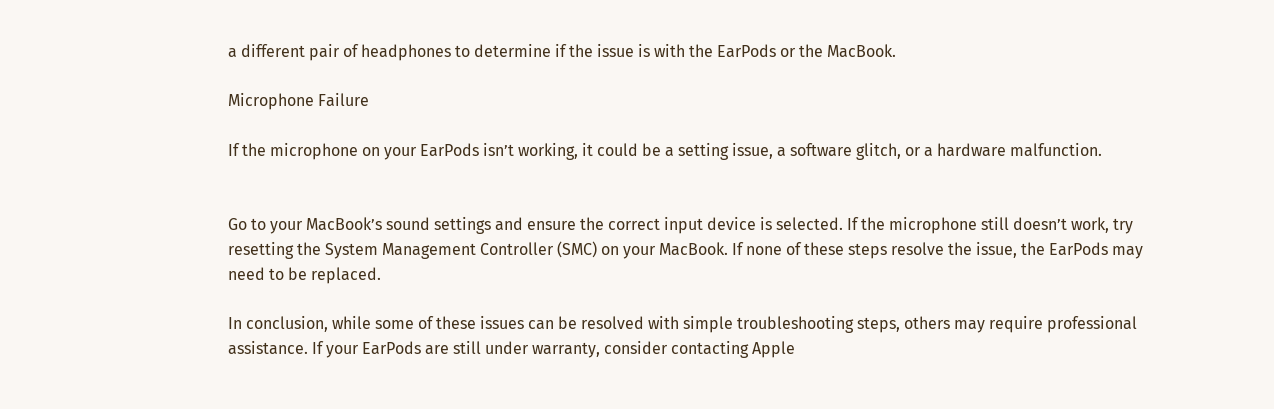a different pair of headphones to determine if the issue is with the EarPods or the MacBook.

Microphone Failure

If the microphone on your EarPods isn’t working, it could be a setting issue, a software glitch, or a hardware malfunction.


Go to your MacBook’s sound settings and ensure the correct input device is selected. If the microphone still doesn’t work, try resetting the System Management Controller (SMC) on your MacBook. If none of these steps resolve the issue, the EarPods may need to be replaced.

In conclusion, while some of these issues can be resolved with simple troubleshooting steps, others may require professional assistance. If your EarPods are still under warranty, consider contacting Apple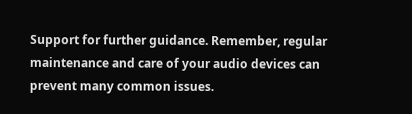Support for further guidance. Remember, regular maintenance and care of your audio devices can prevent many common issues.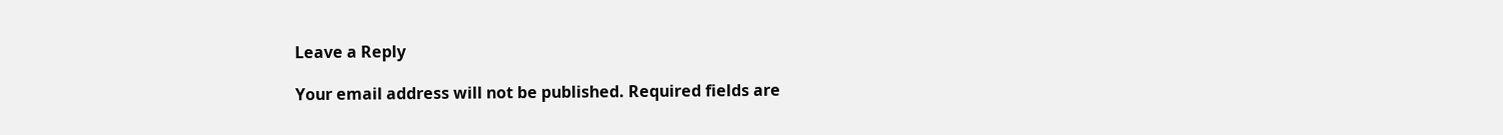Leave a Reply

Your email address will not be published. Required fields are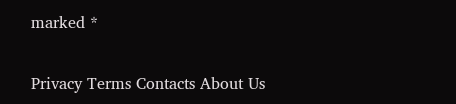marked *

Privacy Terms Contacts About Us